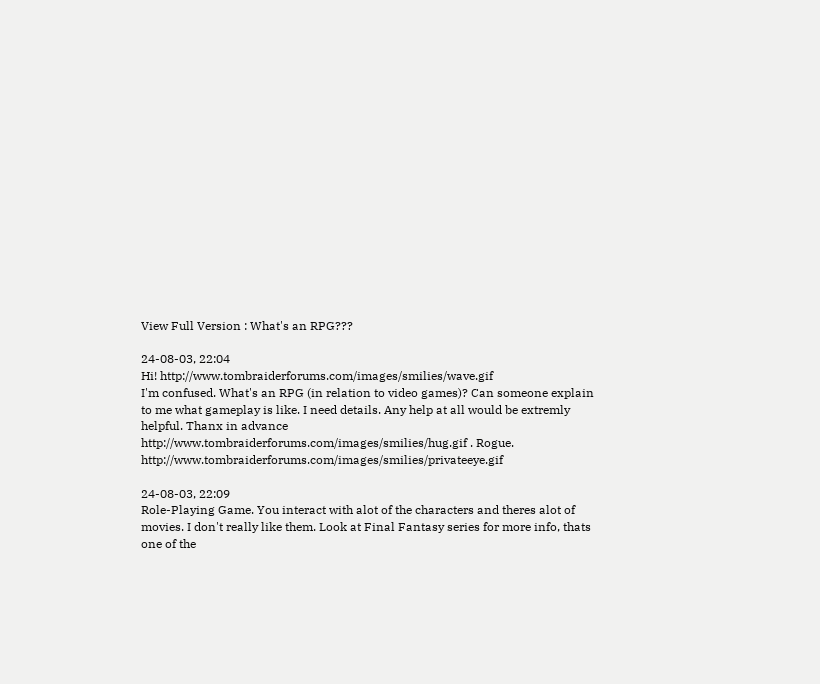View Full Version : What's an RPG???

24-08-03, 22:04
Hi! http://www.tombraiderforums.com/images/smilies/wave.gif
I'm confused. What's an RPG (in relation to video games)? Can someone explain to me what gameplay is like. I need details. Any help at all would be extremly helpful. Thanx in advance http://www.tombraiderforums.com/images/smilies/hug.gif . Rogue. http://www.tombraiderforums.com/images/smilies/privateeye.gif

24-08-03, 22:09
Role-Playing Game. You interact with alot of the characters and theres alot of movies. I don't really like them. Look at Final Fantasy series for more info, thats one of the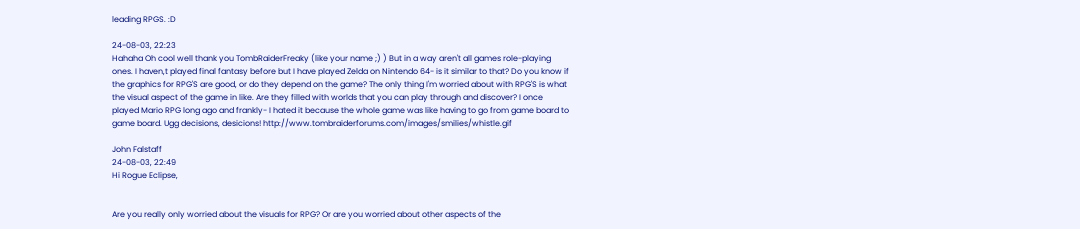leading RPGS. :D

24-08-03, 22:23
Hahaha Oh cool well thank you TombRaiderFreaky (like your name ;) ) But in a way aren't all games role-playing ones. I haven,t played final fantasy before but I have played Zelda on Nintendo 64- is it similar to that? Do you know if the graphics for RPG'S are good, or do they depend on the game? The only thing I'm worried about with RPG'S is what the visual aspect of the game in like. Are they filled with worlds that you can play through and discover? I once played Mario RPG long ago and frankly- I hated it because the whole game was like having to go from game board to game board. Ugg decisions, desicions! http://www.tombraiderforums.com/images/smilies/whistle.gif

John Falstaff
24-08-03, 22:49
Hi Rogue Eclipse,


Are you really only worried about the visuals for RPG? Or are you worried about other aspects of the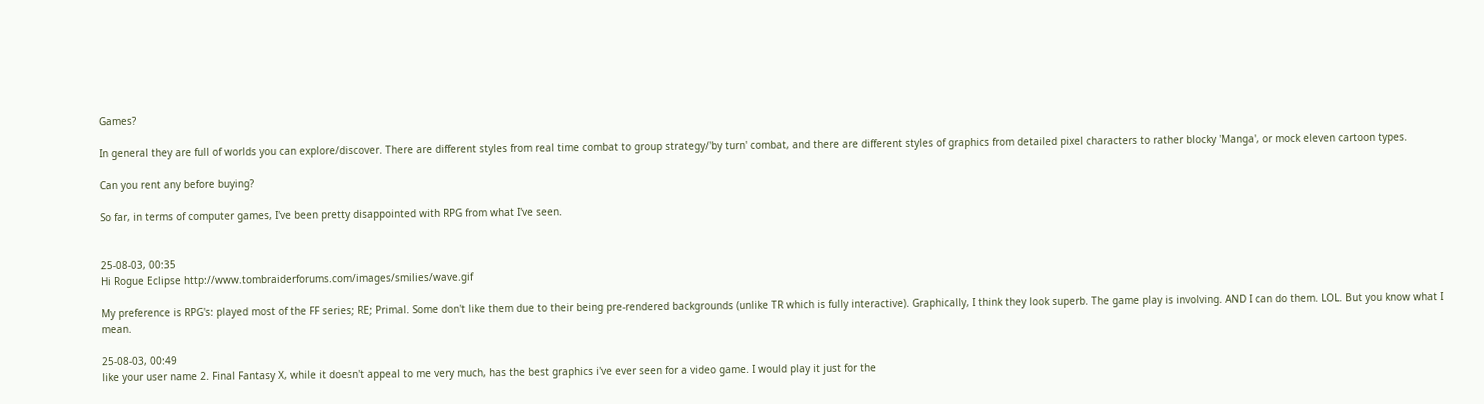Games?

In general they are full of worlds you can explore/discover. There are different styles from real time combat to group strategy/'by turn' combat, and there are different styles of graphics from detailed pixel characters to rather blocky 'Manga', or mock eleven cartoon types.

Can you rent any before buying?

So far, in terms of computer games, I've been pretty disappointed with RPG from what I've seen.


25-08-03, 00:35
Hi Rogue Eclipse http://www.tombraiderforums.com/images/smilies/wave.gif

My preference is RPG's: played most of the FF series; RE; Primal. Some don't like them due to their being pre-rendered backgrounds (unlike TR which is fully interactive). Graphically, I think they look superb. The game play is involving. AND I can do them. LOL. But you know what I mean.

25-08-03, 00:49
like your user name 2. Final Fantasy X, while it doesn't appeal to me very much, has the best graphics i've ever seen for a video game. I would play it just for the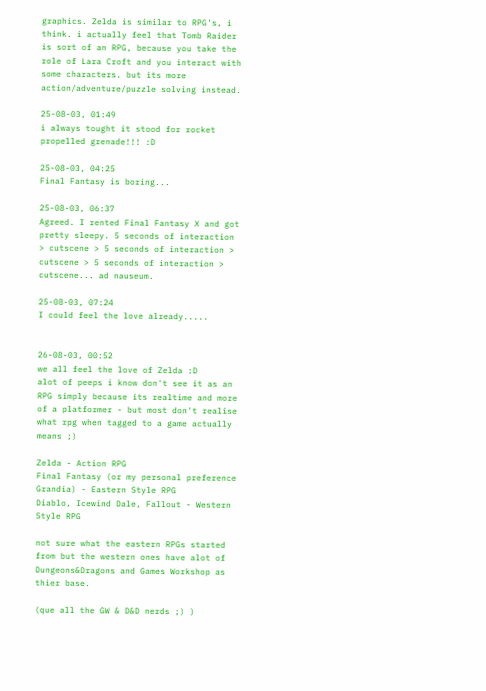graphics. Zelda is similar to RPG's, i think. i actually feel that Tomb Raider is sort of an RPG, because you take the role of Lara Croft and you interact with some characters. but its more action/adventure/puzzle solving instead.

25-08-03, 01:49
i always tought it stood for rocket propelled grenade!!! :D

25-08-03, 04:25
Final Fantasy is boring...

25-08-03, 06:37
Agreed. I rented Final Fantasy X and got pretty sleepy. 5 seconds of interaction > cutscene > 5 seconds of interaction > cutscene > 5 seconds of interaction > cutscene... ad nauseum.

25-08-03, 07:24
I could feel the love already.....


26-08-03, 00:52
we all feel the love of Zelda :D
alot of peeps i know don't see it as an RPG simply because its realtime and more of a platformer - but most don't realise what rpg when tagged to a game actually means ;)

Zelda - Action RPG
Final Fantasy (or my personal preference Grandia) - Eastern Style RPG
Diablo, Icewind Dale, Fallout - Western Style RPG

not sure what the eastern RPGs started from but the western ones have alot of Dungeons&Dragons and Games Workshop as thier base.

(que all the GW & D&D nerds ;) )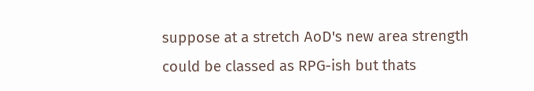suppose at a stretch AoD's new area strength could be classed as RPG-ish but thats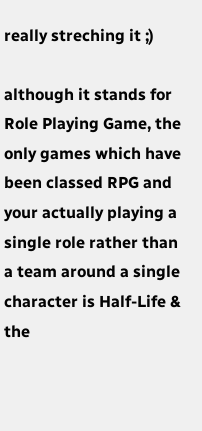really streching it ;)

although it stands for Role Playing Game, the only games which have been classed RPG and your actually playing a single role rather than a team around a single character is Half-Life & the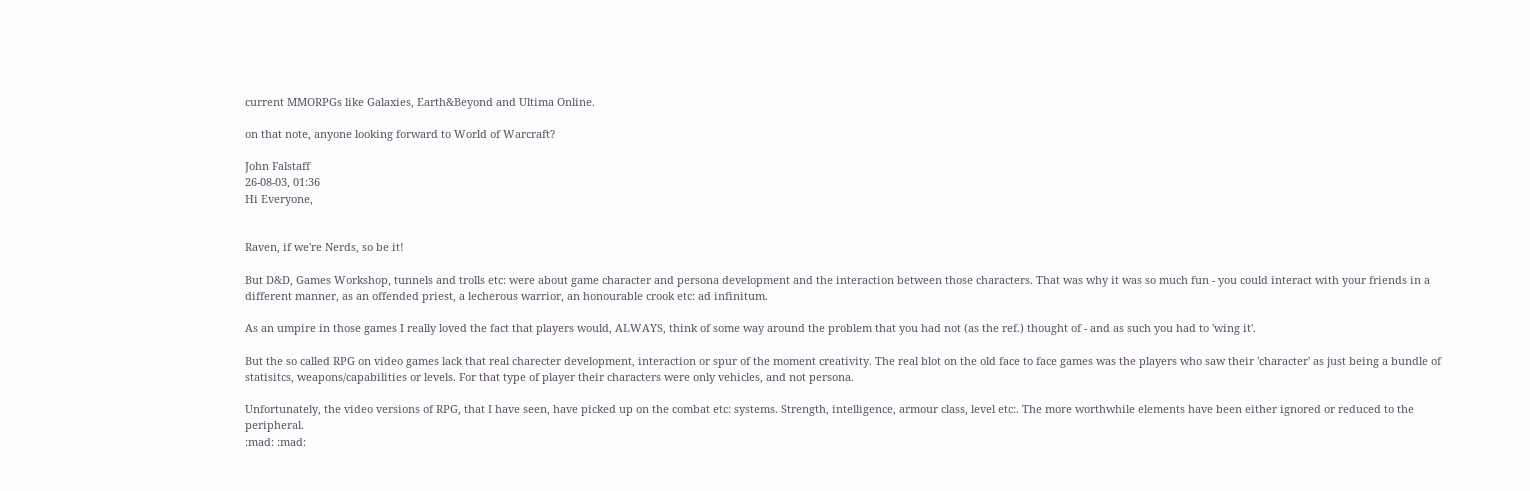current MMORPGs like Galaxies, Earth&Beyond and Ultima Online.

on that note, anyone looking forward to World of Warcraft?

John Falstaff
26-08-03, 01:36
Hi Everyone,


Raven, if we're Nerds, so be it!

But D&D, Games Workshop, tunnels and trolls etc: were about game character and persona development and the interaction between those characters. That was why it was so much fun - you could interact with your friends in a different manner, as an offended priest, a lecherous warrior, an honourable crook etc: ad infinitum.

As an umpire in those games I really loved the fact that players would, ALWAYS, think of some way around the problem that you had not (as the ref.) thought of - and as such you had to 'wing it'.

But the so called RPG on video games lack that real charecter development, interaction or spur of the moment creativity. The real blot on the old face to face games was the players who saw their 'character' as just being a bundle of statisitcs, weapons/capabilities or levels. For that type of player their characters were only vehicles, and not persona.

Unfortunately, the video versions of RPG, that I have seen, have picked up on the combat etc: systems. Strength, intelligence, armour class, level etc:. The more worthwhile elements have been either ignored or reduced to the peripheral.
:mad: :mad: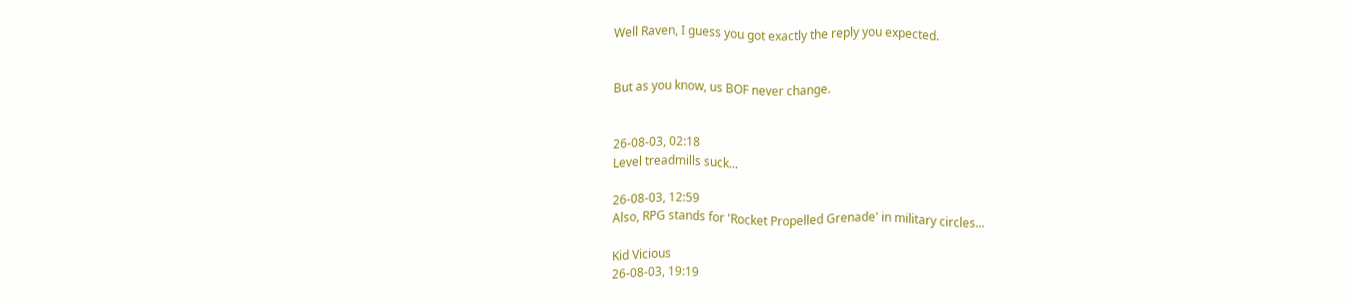Well Raven, I guess you got exactly the reply you expected.


But as you know, us BOF never change.


26-08-03, 02:18
Level treadmills suck...

26-08-03, 12:59
Also, RPG stands for 'Rocket Propelled Grenade' in military circles...

Kid Vicious
26-08-03, 19:19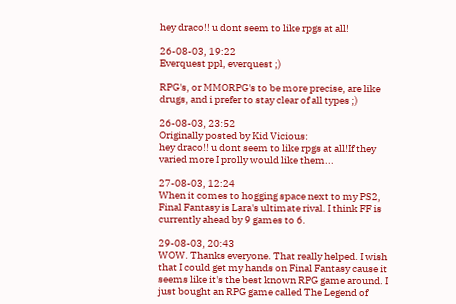hey draco!! u dont seem to like rpgs at all!

26-08-03, 19:22
Everquest ppl, everquest ;)

RPG's, or MMORPG's to be more precise, are like drugs, and i prefer to stay clear of all types ;)

26-08-03, 23:52
Originally posted by Kid Vicious:
hey draco!! u dont seem to like rpgs at all!If they varied more I prolly would like them...

27-08-03, 12:24
When it comes to hogging space next to my PS2, Final Fantasy is Lara's ultimate rival. I think FF is currently ahead by 9 games to 6.

29-08-03, 20:43
WOW. Thanks everyone. That really helped. I wish that I could get my hands on Final Fantasy cause it seems like it's the best known RPG game around. I just bought an RPG game called The Legend of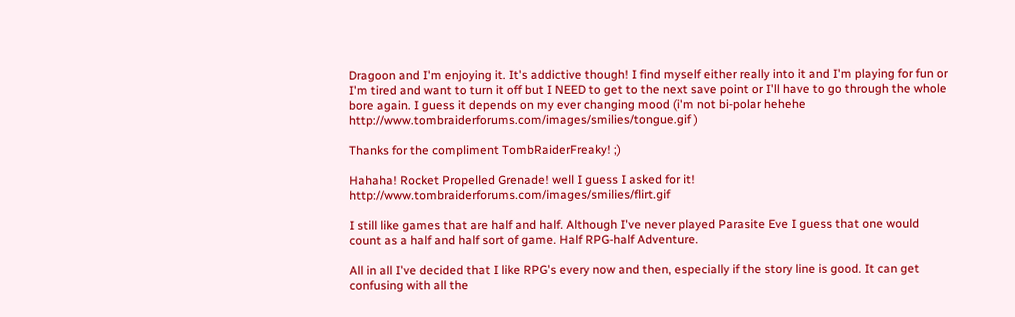Dragoon and I'm enjoying it. It's addictive though! I find myself either really into it and I'm playing for fun or I'm tired and want to turn it off but I NEED to get to the next save point or I'll have to go through the whole bore again. I guess it depends on my ever changing mood (i'm not bi-polar hehehe http://www.tombraiderforums.com/images/smilies/tongue.gif )

Thanks for the compliment TombRaiderFreaky! ;)

Hahaha! Rocket Propelled Grenade! well I guess I asked for it! http://www.tombraiderforums.com/images/smilies/flirt.gif

I still like games that are half and half. Although I've never played Parasite Eve I guess that one would count as a half and half sort of game. Half RPG-half Adventure.

All in all I've decided that I like RPG's every now and then, especially if the story line is good. It can get confusing with all the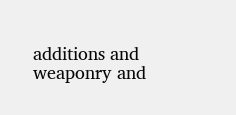additions and weaponry and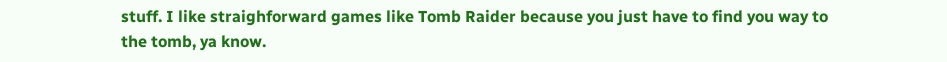stuff. I like straighforward games like Tomb Raider because you just have to find you way to the tomb, ya know.